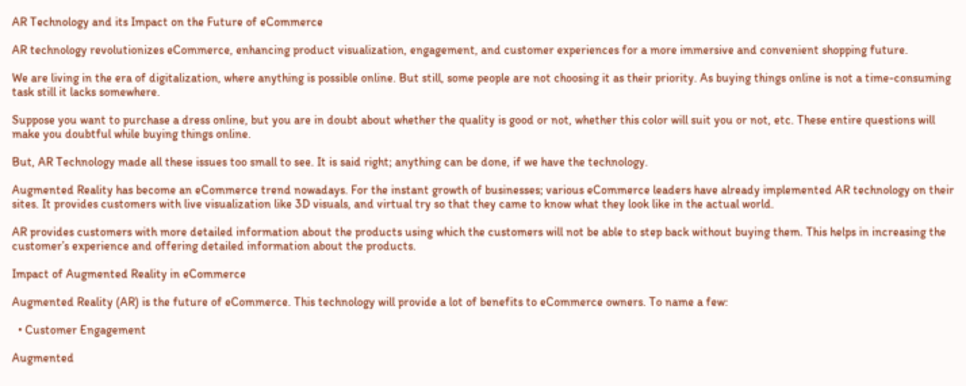AR Technology and its Impact on the Future of eCommerce

AR technology revolutionizes eCommerce, enhancing product visualization, engagement, and customer experiences for a more immersive and convenient shopping future.

We are living in the era of digitalization, where anything is possible online. But still, some people are not choosing it as their priority. As buying things online is not a time-consuming task still it lacks somewhere.

Suppose you want to purchase a dress online, but you are in doubt about whether the quality is good or not, whether this color will suit you or not, etc. These entire questions will make you doubtful while buying things online.

But, AR Technology made all these issues too small to see. It is said right; anything can be done, if we have the technology.

Augmented Reality has become an eCommerce trend nowadays. For the instant growth of businesses; various eCommerce leaders have already implemented AR technology on their sites. It provides customers with live visualization like 3D visuals, and virtual try so that they came to know what they look like in the actual world.

AR provides customers with more detailed information about the products using which the customers will not be able to step back without buying them. This helps in increasing the customer’s experience and offering detailed information about the products.

Impact of Augmented Reality in eCommerce

Augmented Reality (AR) is the future of eCommerce. This technology will provide a lot of benefits to eCommerce owners. To name a few:

  • Customer Engagement

Augmented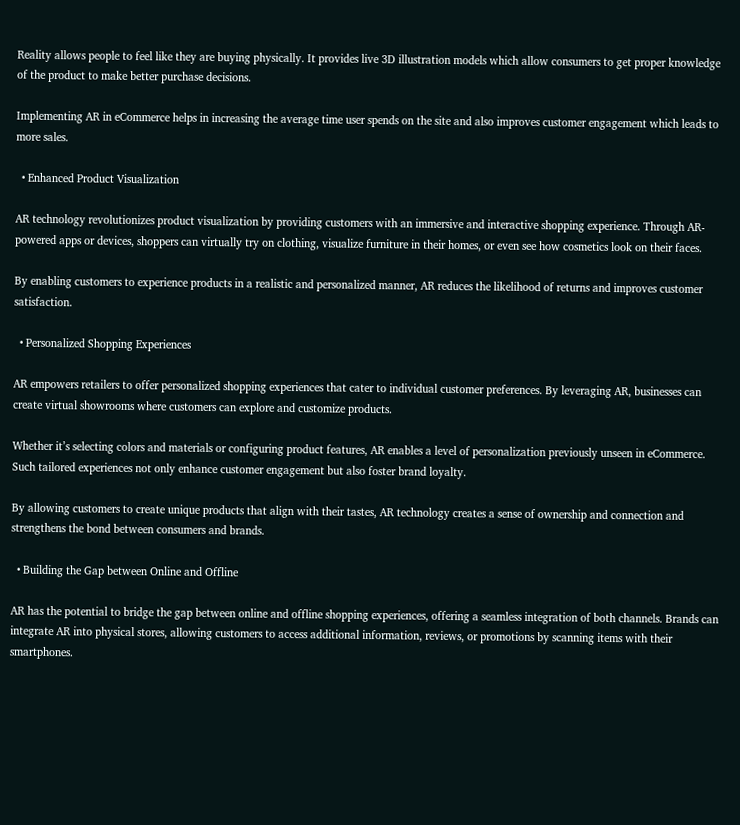Reality allows people to feel like they are buying physically. It provides live 3D illustration models which allow consumers to get proper knowledge of the product to make better purchase decisions.

Implementing AR in eCommerce helps in increasing the average time user spends on the site and also improves customer engagement which leads to more sales.

  • Enhanced Product Visualization

AR technology revolutionizes product visualization by providing customers with an immersive and interactive shopping experience. Through AR-powered apps or devices, shoppers can virtually try on clothing, visualize furniture in their homes, or even see how cosmetics look on their faces.

By enabling customers to experience products in a realistic and personalized manner, AR reduces the likelihood of returns and improves customer satisfaction.

  • Personalized Shopping Experiences

AR empowers retailers to offer personalized shopping experiences that cater to individual customer preferences. By leveraging AR, businesses can create virtual showrooms where customers can explore and customize products.

Whether it’s selecting colors and materials or configuring product features, AR enables a level of personalization previously unseen in eCommerce. Such tailored experiences not only enhance customer engagement but also foster brand loyalty.

By allowing customers to create unique products that align with their tastes, AR technology creates a sense of ownership and connection and strengthens the bond between consumers and brands.

  • Building the Gap between Online and Offline

AR has the potential to bridge the gap between online and offline shopping experiences, offering a seamless integration of both channels. Brands can integrate AR into physical stores, allowing customers to access additional information, reviews, or promotions by scanning items with their smartphones.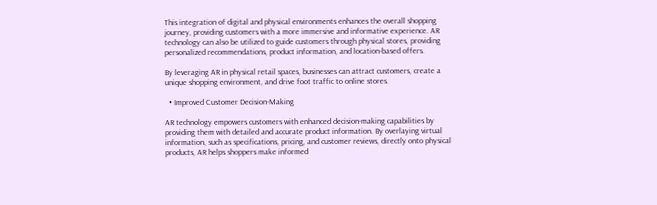This integration of digital and physical environments enhances the overall shopping journey, providing customers with a more immersive and informative experience. AR technology can also be utilized to guide customers through physical stores, providing personalized recommendations, product information, and location-based offers.

By leveraging AR in physical retail spaces, businesses can attract customers, create a unique shopping environment, and drive foot traffic to online stores.

  • Improved Customer Decision-Making

AR technology empowers customers with enhanced decision-making capabilities by providing them with detailed and accurate product information. By overlaying virtual information, such as specifications, pricing, and customer reviews, directly onto physical products, AR helps shoppers make informed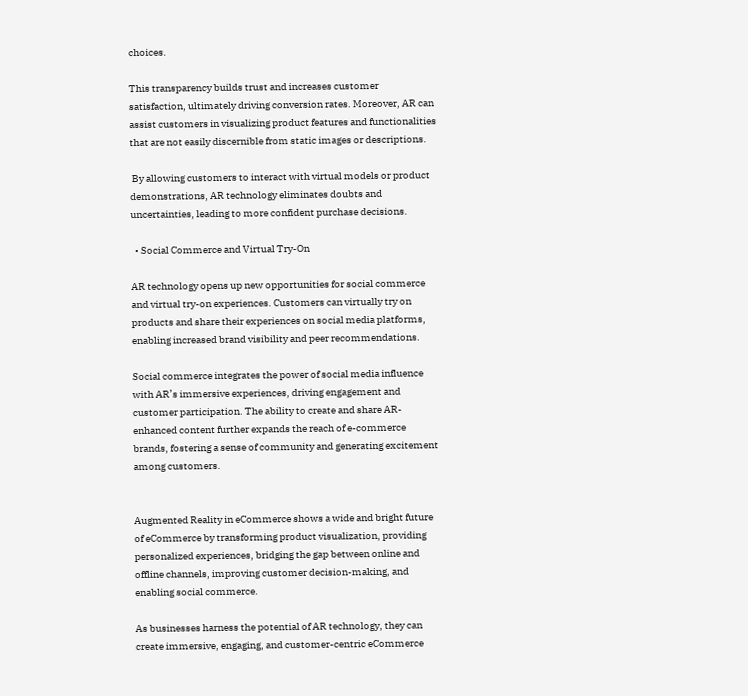choices.

This transparency builds trust and increases customer satisfaction, ultimately driving conversion rates. Moreover, AR can assist customers in visualizing product features and functionalities that are not easily discernible from static images or descriptions.

 By allowing customers to interact with virtual models or product demonstrations, AR technology eliminates doubts and uncertainties, leading to more confident purchase decisions.

  • Social Commerce and Virtual Try-On

AR technology opens up new opportunities for social commerce and virtual try-on experiences. Customers can virtually try on products and share their experiences on social media platforms, enabling increased brand visibility and peer recommendations.

Social commerce integrates the power of social media influence with AR’s immersive experiences, driving engagement and customer participation. The ability to create and share AR-enhanced content further expands the reach of e-commerce brands, fostering a sense of community and generating excitement among customers.


Augmented Reality in eCommerce shows a wide and bright future of eCommerce by transforming product visualization, providing personalized experiences, bridging the gap between online and offline channels, improving customer decision-making, and enabling social commerce.

As businesses harness the potential of AR technology, they can create immersive, engaging, and customer-centric eCommerce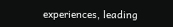experiences, leading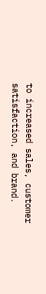to increased sales, customer satisfaction, and brand.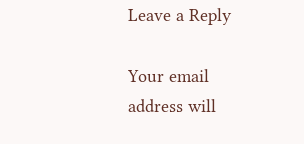Leave a Reply

Your email address will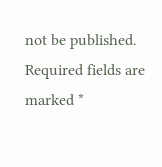not be published. Required fields are marked *